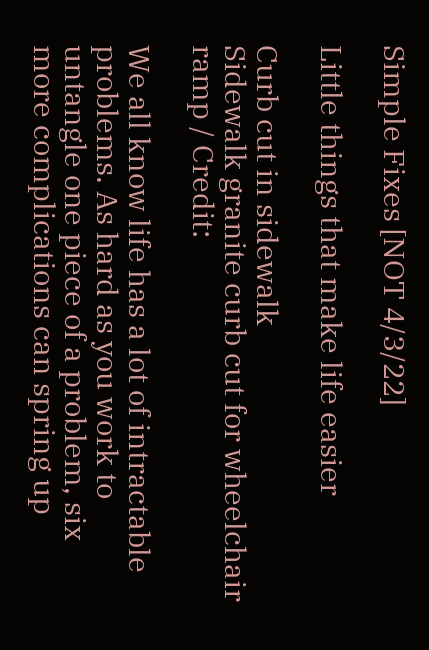Simple Fixes [NOT 4/3/22]

Little things that make life easier

Curb cut in sidewalk
Sidewalk granite curb cut for wheelchair ramp / Credit:

We all know life has a lot of intractable problems. As hard as you work to untangle one piece of a problem, six more complications can spring up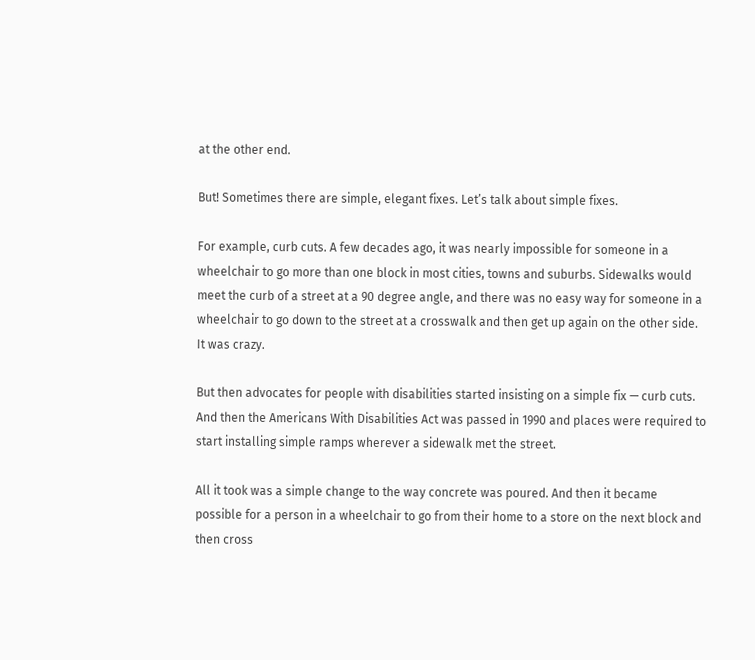at the other end.

But! Sometimes there are simple, elegant fixes. Let’s talk about simple fixes.

For example, curb cuts. A few decades ago, it was nearly impossible for someone in a wheelchair to go more than one block in most cities, towns and suburbs. Sidewalks would meet the curb of a street at a 90 degree angle, and there was no easy way for someone in a wheelchair to go down to the street at a crosswalk and then get up again on the other side. It was crazy.

But then advocates for people with disabilities started insisting on a simple fix — curb cuts. And then the Americans With Disabilities Act was passed in 1990 and places were required to start installing simple ramps wherever a sidewalk met the street.

All it took was a simple change to the way concrete was poured. And then it became possible for a person in a wheelchair to go from their home to a store on the next block and then cross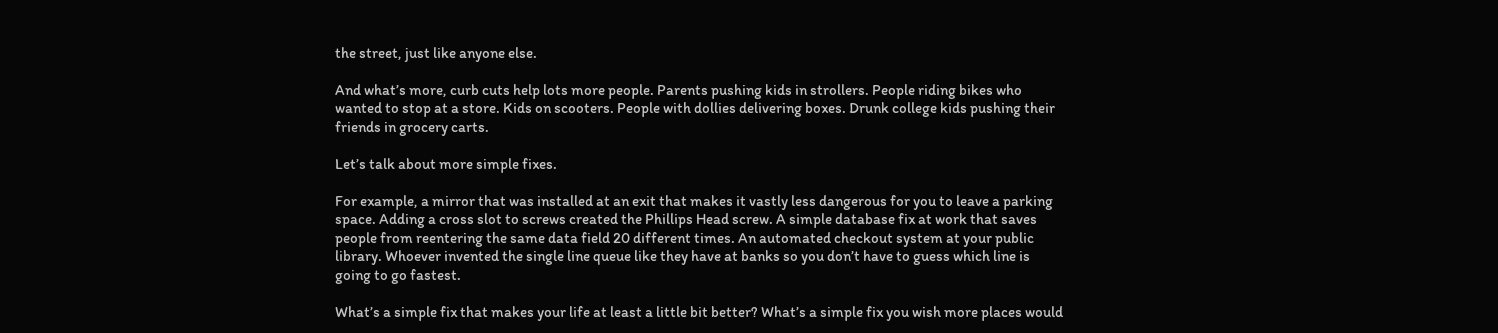the street, just like anyone else.

And what’s more, curb cuts help lots more people. Parents pushing kids in strollers. People riding bikes who wanted to stop at a store. Kids on scooters. People with dollies delivering boxes. Drunk college kids pushing their friends in grocery carts.

Let’s talk about more simple fixes.

For example, a mirror that was installed at an exit that makes it vastly less dangerous for you to leave a parking space. Adding a cross slot to screws created the Phillips Head screw. A simple database fix at work that saves people from reentering the same data field 20 different times. An automated checkout system at your public library. Whoever invented the single line queue like they have at banks so you don’t have to guess which line is going to go fastest.

What’s a simple fix that makes your life at least a little bit better? What’s a simple fix you wish more places would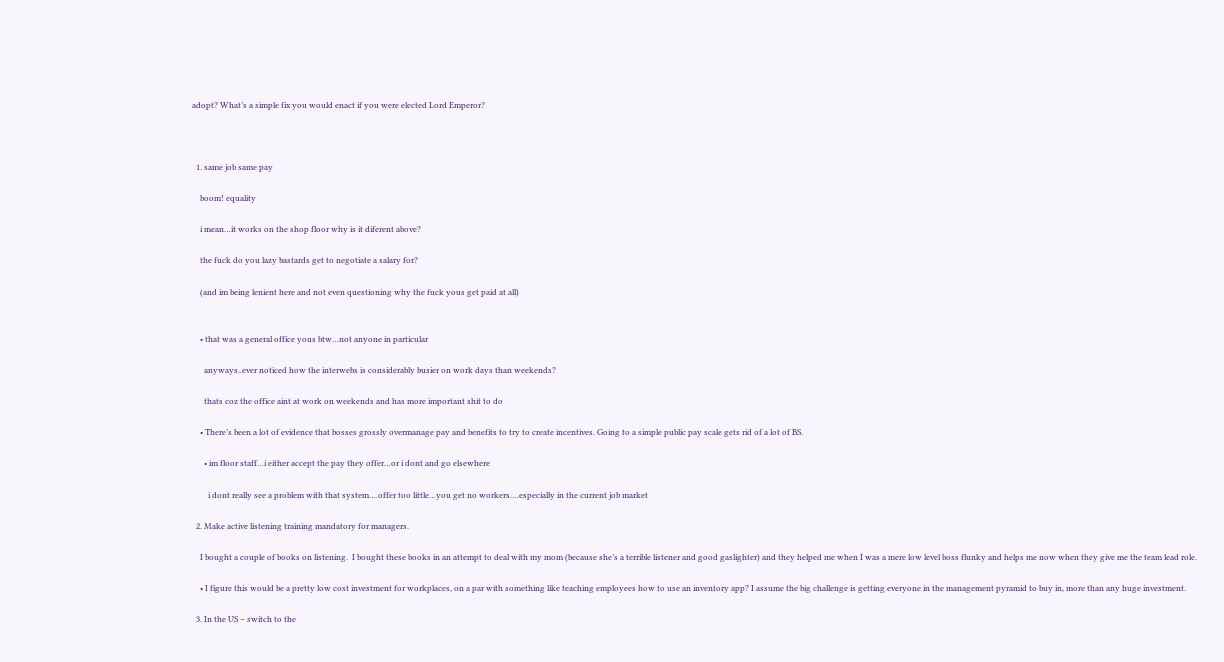adopt? What’s a simple fix you would enact if you were elected Lord Emperor?



  1. same job same pay

    boom! equality

    i mean…it works on the shop floor why is it diferent above?

    the fuck do you lazy bastards get to negotiate a salary for?

    (and im being lenient here and not even questioning why the fuck yous get paid at all)


    • that was a general office yous btw…not anyone in particular

      anyways..ever noticed how the interwebs is considerably busier on work days than weekends?

      thats coz the office aint at work on weekends and has more important shit to do

    • There’s been a lot of evidence that bosses grossly overmanage pay and benefits to try to create incentives. Going to a simple public pay scale gets rid of a lot of BS.

      • im floor staff…i either accept the pay they offer…or i dont and go elsewhere

        i dont really see a problem with that system….offer too little…you get no workers….especially in the current job market

  2. Make active listening training mandatory for managers.

    I bought a couple of books on listening.  I bought these books in an attempt to deal with my mom (because she’s a terrible listener and good gaslighter) and they helped me when I was a mere low level boss flunky and helps me now when they give me the team lead role.

    • I figure this would be a pretty low cost investment for workplaces, on a par with something like teaching employees how to use an inventory app? I assume the big challenge is getting everyone in the management pyramid to buy in, more than any huge investment.

  3. In the US – switch to the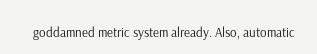goddamned metric system already. Also, automatic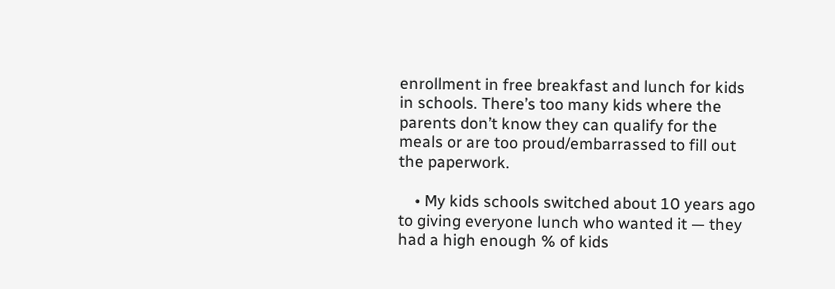enrollment in free breakfast and lunch for kids in schools. There’s too many kids where the parents don’t know they can qualify for the meals or are too proud/embarrassed to fill out the paperwork.

    • My kids schools switched about 10 years ago to giving everyone lunch who wanted it — they had a high enough % of kids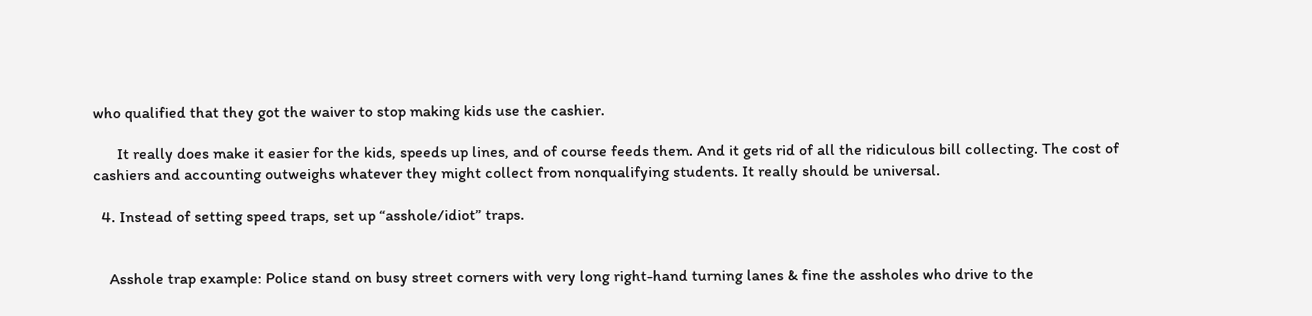who qualified that they got the waiver to stop making kids use the cashier.

      It really does make it easier for the kids, speeds up lines, and of course feeds them. And it gets rid of all the ridiculous bill collecting. The cost of cashiers and accounting outweighs whatever they might collect from nonqualifying students. It really should be universal.

  4. Instead of setting speed traps, set up “asshole/idiot” traps.


    Asshole trap example: Police stand on busy street corners with very long right-hand turning lanes & fine the assholes who drive to the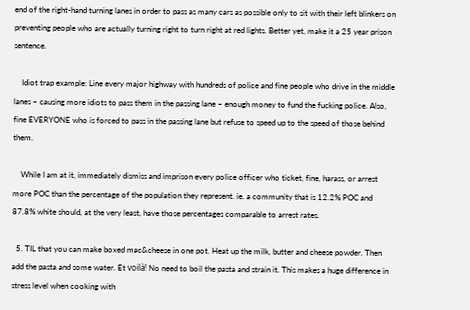end of the right-hand turning lanes in order to pass as many cars as possible only to sit with their left blinkers on preventing people who are actually turning right to turn right at red lights. Better yet, make it a 25 year prison sentence.

    Idiot trap example: Line every major highway with hundreds of police and fine people who drive in the middle lanes – causing more idiots to pass them in the passing lane – enough money to fund the fucking police. Also, fine EVERYONE who is forced to pass in the passing lane but refuse to speed up to the speed of those behind them.

    While I am at it, immediately dismiss and imprison every police officer who ticket, fine, harass, or arrest more POC than the percentage of the population they represent. ie. a community that is 12.2% POC and 87.8% white should, at the very least, have those percentages comparable to arrest rates.

  5. TIL that you can make boxed mac&cheese in one pot. Heat up the milk, butter and cheese powder. Then add the pasta and some water. Et voilà! No need to boil the pasta and strain it. This makes a huge difference in stress level when cooking with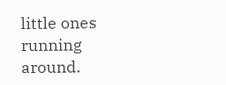little ones running around.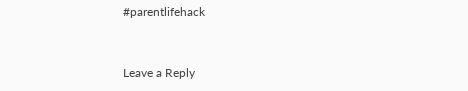#parentlifehack


Leave a Reply